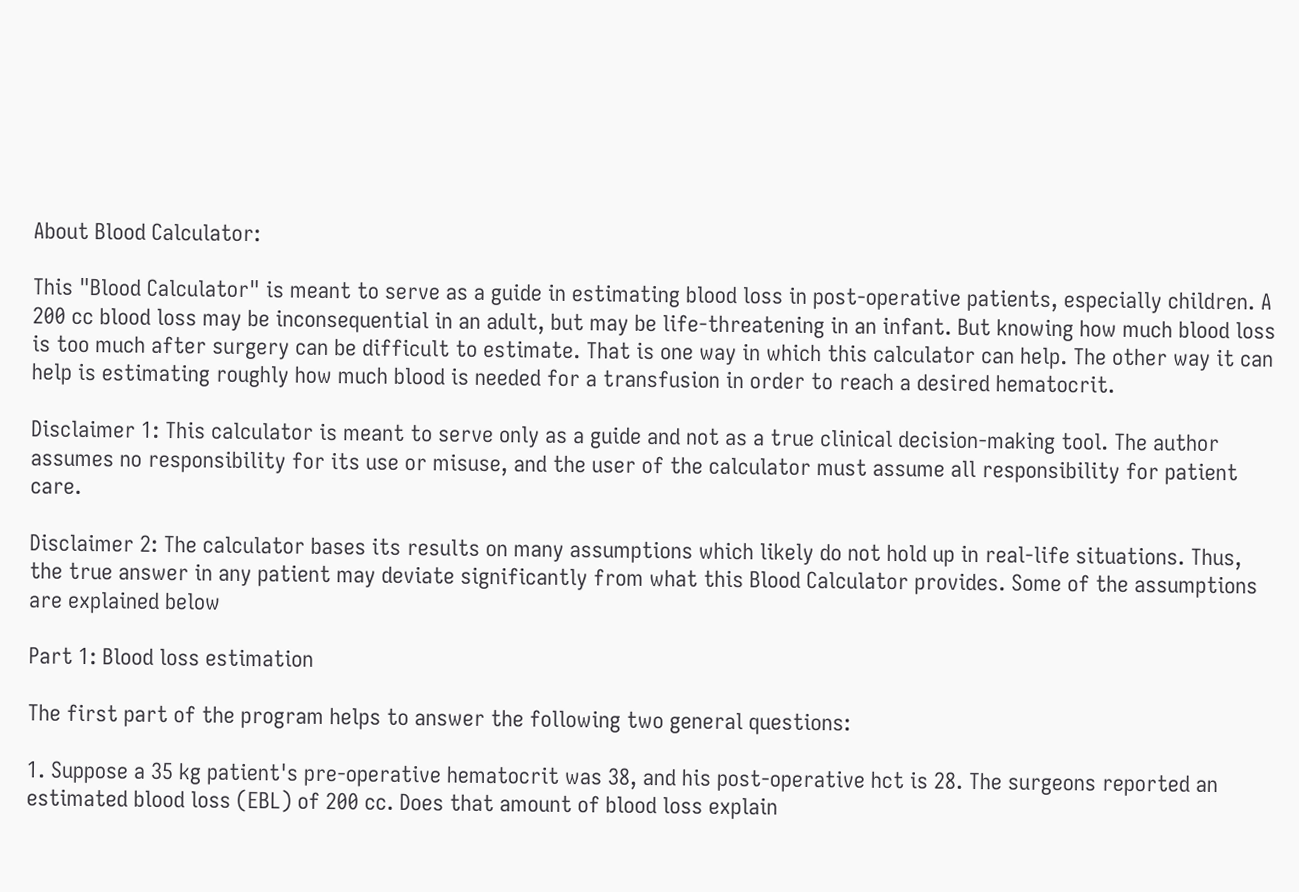About Blood Calculator:

This "Blood Calculator" is meant to serve as a guide in estimating blood loss in post-operative patients, especially children. A 200 cc blood loss may be inconsequential in an adult, but may be life-threatening in an infant. But knowing how much blood loss is too much after surgery can be difficult to estimate. That is one way in which this calculator can help. The other way it can help is estimating roughly how much blood is needed for a transfusion in order to reach a desired hematocrit.

Disclaimer 1: This calculator is meant to serve only as a guide and not as a true clinical decision-making tool. The author assumes no responsibility for its use or misuse, and the user of the calculator must assume all responsibility for patient care.

Disclaimer 2: The calculator bases its results on many assumptions which likely do not hold up in real-life situations. Thus, the true answer in any patient may deviate significantly from what this Blood Calculator provides. Some of the assumptions are explained below

Part 1: Blood loss estimation

The first part of the program helps to answer the following two general questions:

1. Suppose a 35 kg patient's pre-operative hematocrit was 38, and his post-operative hct is 28. The surgeons reported an estimated blood loss (EBL) of 200 cc. Does that amount of blood loss explain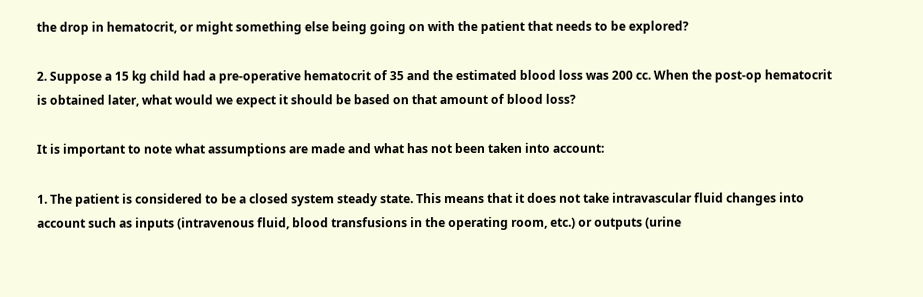the drop in hematocrit, or might something else being going on with the patient that needs to be explored?

2. Suppose a 15 kg child had a pre-operative hematocrit of 35 and the estimated blood loss was 200 cc. When the post-op hematocrit is obtained later, what would we expect it should be based on that amount of blood loss?

It is important to note what assumptions are made and what has not been taken into account:

1. The patient is considered to be a closed system steady state. This means that it does not take intravascular fluid changes into account such as inputs (intravenous fluid, blood transfusions in the operating room, etc.) or outputs (urine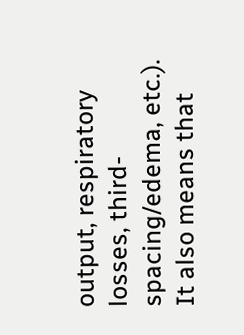output, respiratory losses, third-spacing/edema, etc.). It also means that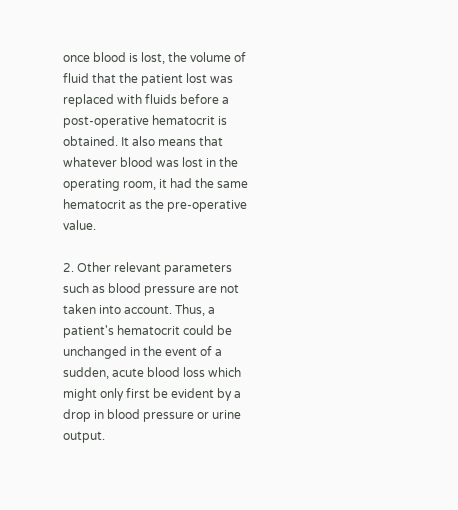once blood is lost, the volume of fluid that the patient lost was replaced with fluids before a post-operative hematocrit is obtained. It also means that whatever blood was lost in the operating room, it had the same hematocrit as the pre-operative value.

2. Other relevant parameters such as blood pressure are not taken into account. Thus, a patient's hematocrit could be unchanged in the event of a sudden, acute blood loss which might only first be evident by a drop in blood pressure or urine output.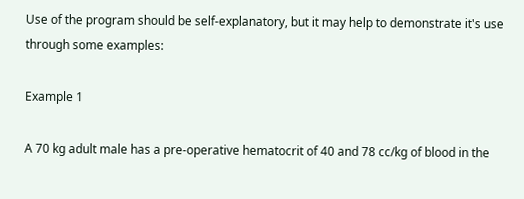Use of the program should be self-explanatory, but it may help to demonstrate it's use through some examples:

Example 1

A 70 kg adult male has a pre-operative hematocrit of 40 and 78 cc/kg of blood in the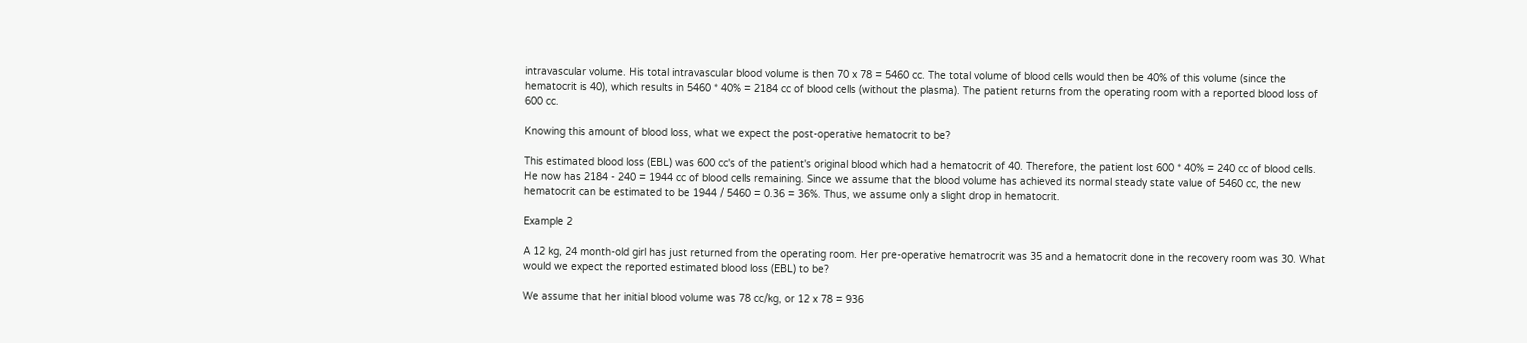intravascular volume. His total intravascular blood volume is then 70 x 78 = 5460 cc. The total volume of blood cells would then be 40% of this volume (since the hematocrit is 40), which results in 5460 * 40% = 2184 cc of blood cells (without the plasma). The patient returns from the operating room with a reported blood loss of 600 cc.

Knowing this amount of blood loss, what we expect the post-operative hematocrit to be?

This estimated blood loss (EBL) was 600 cc's of the patient's original blood which had a hematocrit of 40. Therefore, the patient lost 600 * 40% = 240 cc of blood cells. He now has 2184 - 240 = 1944 cc of blood cells remaining. Since we assume that the blood volume has achieved its normal steady state value of 5460 cc, the new hematocrit can be estimated to be 1944 / 5460 = 0.36 = 36%. Thus, we assume only a slight drop in hematocrit.

Example 2

A 12 kg, 24 month-old girl has just returned from the operating room. Her pre-operative hematrocrit was 35 and a hematocrit done in the recovery room was 30. What would we expect the reported estimated blood loss (EBL) to be?

We assume that her initial blood volume was 78 cc/kg, or 12 x 78 = 936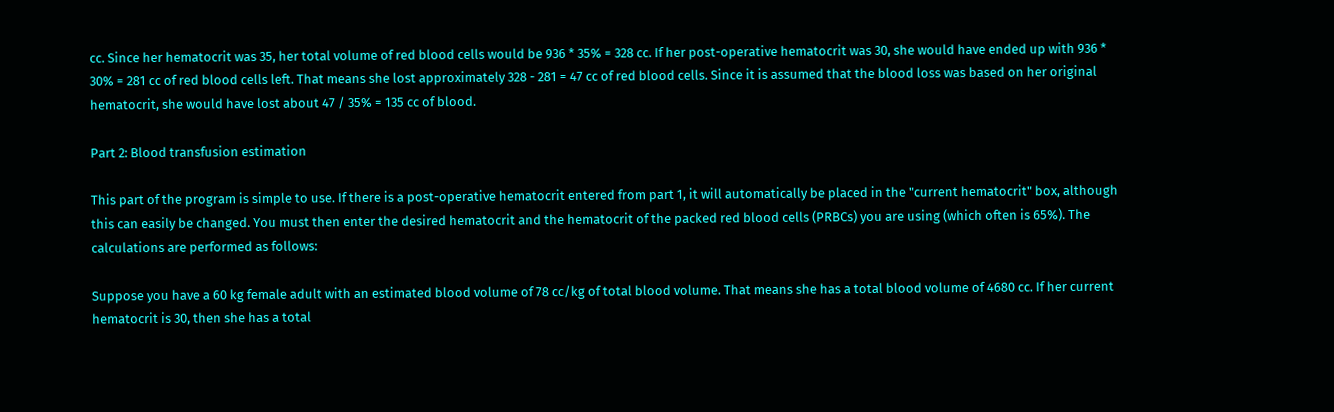cc. Since her hematocrit was 35, her total volume of red blood cells would be 936 * 35% = 328 cc. If her post-operative hematocrit was 30, she would have ended up with 936 * 30% = 281 cc of red blood cells left. That means she lost approximately 328 - 281 = 47 cc of red blood cells. Since it is assumed that the blood loss was based on her original hematocrit, she would have lost about 47 / 35% = 135 cc of blood.

Part 2: Blood transfusion estimation

This part of the program is simple to use. If there is a post-operative hematocrit entered from part 1, it will automatically be placed in the "current hematocrit" box, although this can easily be changed. You must then enter the desired hematocrit and the hematocrit of the packed red blood cells (PRBCs) you are using (which often is 65%). The calculations are performed as follows:

Suppose you have a 60 kg female adult with an estimated blood volume of 78 cc/kg of total blood volume. That means she has a total blood volume of 4680 cc. If her current hematocrit is 30, then she has a total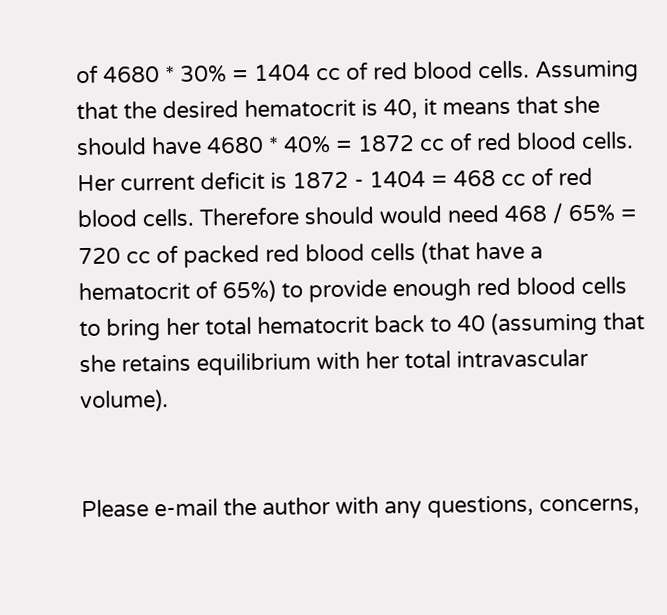of 4680 * 30% = 1404 cc of red blood cells. Assuming that the desired hematocrit is 40, it means that she should have 4680 * 40% = 1872 cc of red blood cells. Her current deficit is 1872 - 1404 = 468 cc of red blood cells. Therefore should would need 468 / 65% = 720 cc of packed red blood cells (that have a hematocrit of 65%) to provide enough red blood cells to bring her total hematocrit back to 40 (assuming that she retains equilibrium with her total intravascular volume).


Please e-mail the author with any questions, concerns,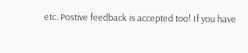etc. Postive feedback is accepted too! If you have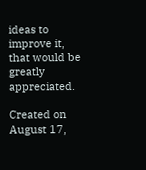ideas to improve it, that would be greatly appreciated.

Created on August 17,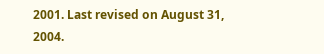2001. Last revised on August 31, 2004.